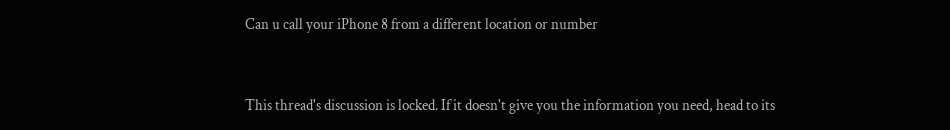Can u call your iPhone 8 from a different location or number


This thread's discussion is locked. If it doesn't give you the information you need, head to its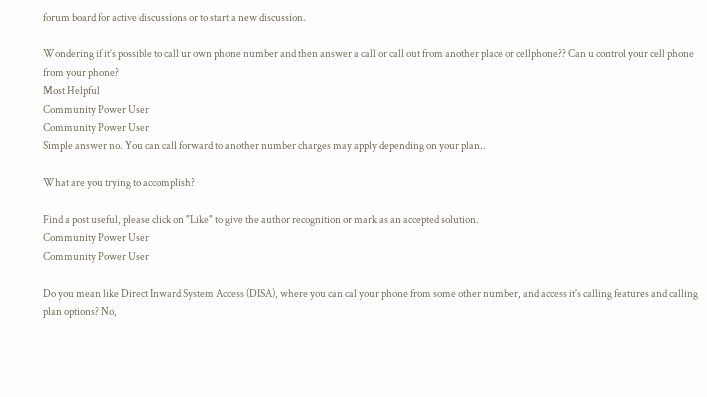forum board for active discussions or to start a new discussion.

Wondering if it’s possible to call ur own phone number and then answer a call or call out from another place or cellphone?? Can u control your cell phone from your phone?
Most Helpful
Community Power User
Community Power User
Simple answer no. You can call forward to another number charges may apply depending on your plan..

What are you trying to accomplish?

Find a post useful, please click on "Like" to give the author recognition or mark as an accepted solution.
Community Power User
Community Power User

Do you mean like Direct Inward System Access (DISA), where you can cal your phone from some other number, and access it's calling features and calling plan options? No,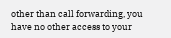other than call forwarding, you have no other access to your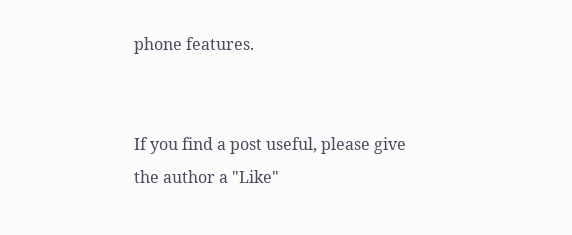phone features.


If you find a post useful, please give the author a "Like"